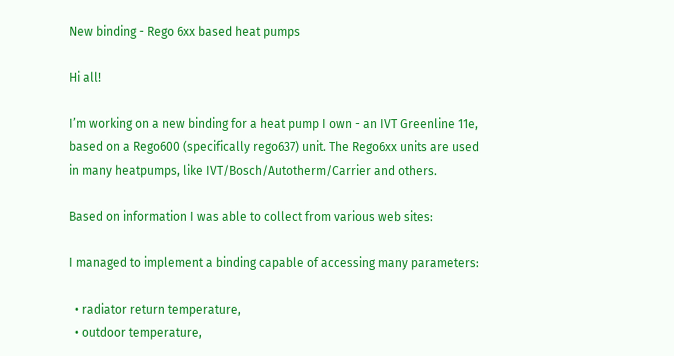New binding - Rego 6xx based heat pumps

Hi all!

I’m working on a new binding for a heat pump I own - an IVT Greenline 11e, based on a Rego600 (specifically rego637) unit. The Rego6xx units are used in many heatpumps, like IVT/Bosch/Autotherm/Carrier and others.

Based on information I was able to collect from various web sites:

I managed to implement a binding capable of accessing many parameters:

  • radiator return temperature,
  • outdoor temperature,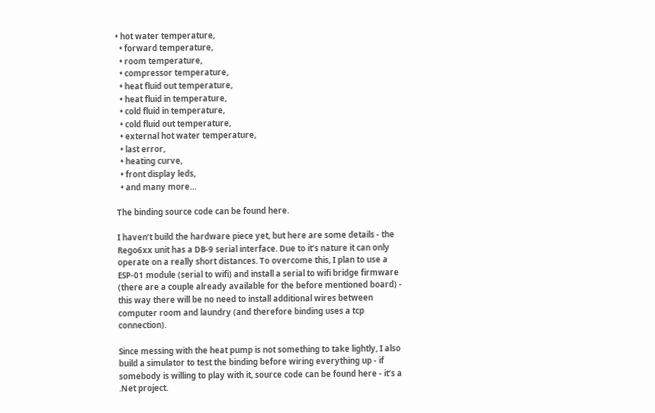• hot water temperature,
  • forward temperature,
  • room temperature,
  • compressor temperature,
  • heat fluid out temperature,
  • heat fluid in temperature,
  • cold fluid in temperature,
  • cold fluid out temperature,
  • external hot water temperature,
  • last error,
  • heating curve,
  • front display leds,
  • and many more…

The binding source code can be found here.

I haven’t build the hardware piece yet, but here are some details - the Rego6xx unit has a DB-9 serial interface. Due to it’s nature it can only operate on a really short distances. To overcome this, I plan to use a ESP-01 module (serial to wifi) and install a serial to wifi bridge firmware (there are a couple already available for the before mentioned board) - this way there will be no need to install additional wires between computer room and laundry (and therefore binding uses a tcp connection).

Since messing with the heat pump is not something to take lightly, I also build a simulator to test the binding before wiring everything up - if somebody is willing to play with it, source code can be found here - it’s a .Net project.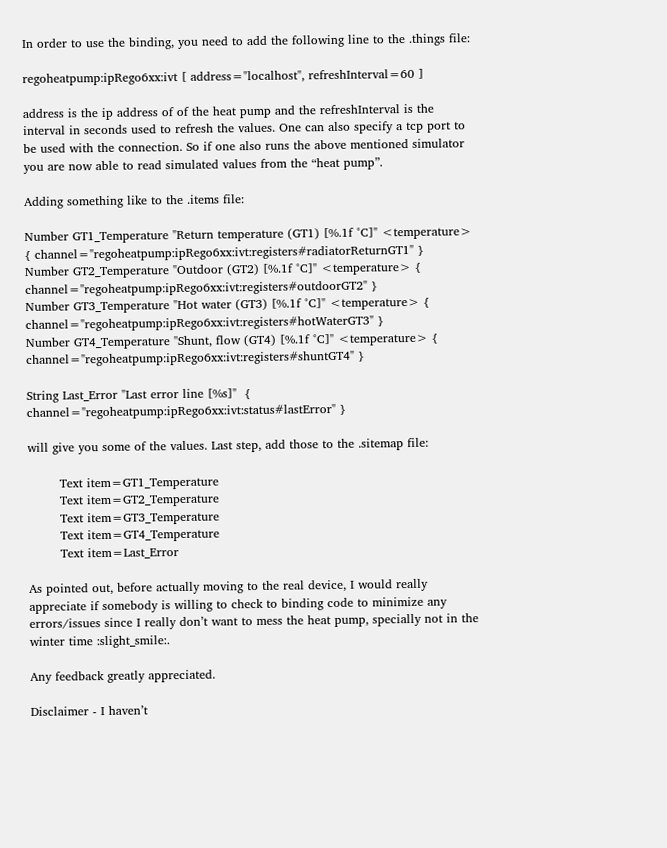In order to use the binding, you need to add the following line to the .things file:

regoheatpump:ipRego6xx:ivt [ address="localhost", refreshInterval=60 ]

address is the ip address of of the heat pump and the refreshInterval is the interval in seconds used to refresh the values. One can also specify a tcp port to be used with the connection. So if one also runs the above mentioned simulator you are now able to read simulated values from the “heat pump”.

Adding something like to the .items file:

Number GT1_Temperature "Return temperature (GT1) [%.1f °C]" <temperature> { channel="regoheatpump:ipRego6xx:ivt:registers#radiatorReturnGT1" }
Number GT2_Temperature "Outdoor (GT2) [%.1f °C]" <temperature> { channel="regoheatpump:ipRego6xx:ivt:registers#outdoorGT2" }
Number GT3_Temperature "Hot water (GT3) [%.1f °C]" <temperature> { channel="regoheatpump:ipRego6xx:ivt:registers#hotWaterGT3" }
Number GT4_Temperature "Shunt, flow (GT4) [%.1f °C]" <temperature> { channel="regoheatpump:ipRego6xx:ivt:registers#shuntGT4" }

String Last_Error "Last error line [%s]"  { channel="regoheatpump:ipRego6xx:ivt:status#lastError" }

will give you some of the values. Last step, add those to the .sitemap file:

        Text item=GT1_Temperature
        Text item=GT2_Temperature
        Text item=GT3_Temperature
        Text item=GT4_Temperature
        Text item=Last_Error

As pointed out, before actually moving to the real device, I would really appreciate if somebody is willing to check to binding code to minimize any errors/issues since I really don’t want to mess the heat pump, specially not in the winter time :slight_smile:.

Any feedback greatly appreciated.

Disclaimer - I haven’t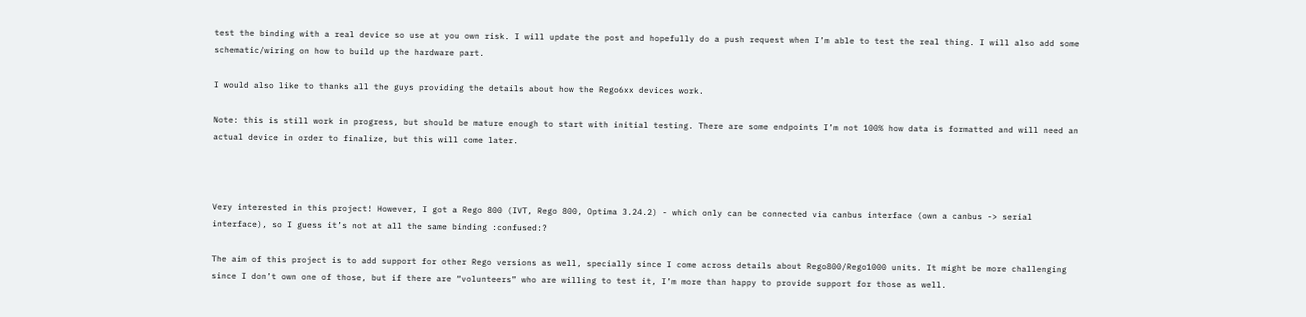test the binding with a real device so use at you own risk. I will update the post and hopefully do a push request when I’m able to test the real thing. I will also add some schematic/wiring on how to build up the hardware part.

I would also like to thanks all the guys providing the details about how the Rego6xx devices work.

Note: this is still work in progress, but should be mature enough to start with initial testing. There are some endpoints I’m not 100% how data is formatted and will need an actual device in order to finalize, but this will come later.



Very interested in this project! However, I got a Rego 800 (IVT, Rego 800, Optima 3.24.2) - which only can be connected via canbus interface (own a canbus -> serial interface), so I guess it’s not at all the same binding :confused:?

The aim of this project is to add support for other Rego versions as well, specially since I come across details about Rego800/Rego1000 units. It might be more challenging since I don’t own one of those, but if there are “volunteers” who are willing to test it, I’m more than happy to provide support for those as well.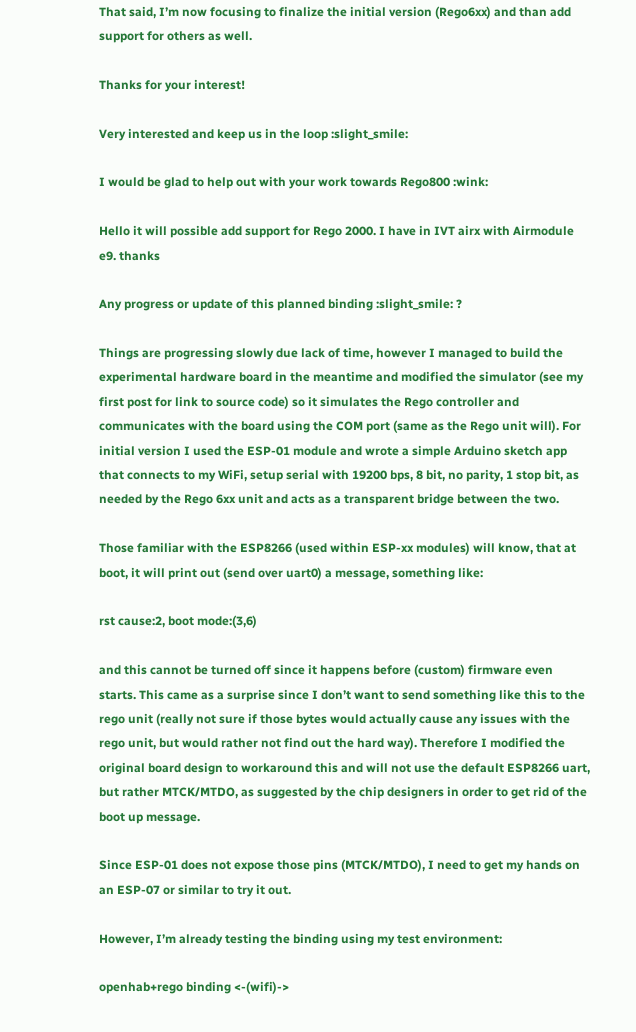That said, I’m now focusing to finalize the initial version (Rego6xx) and than add support for others as well.

Thanks for your interest!

Very interested and keep us in the loop :slight_smile:

I would be glad to help out with your work towards Rego800 :wink:

Hello it will possible add support for Rego 2000. I have in IVT airx with Airmodule e9. thanks

Any progress or update of this planned binding :slight_smile: ?

Things are progressing slowly due lack of time, however I managed to build the experimental hardware board in the meantime and modified the simulator (see my first post for link to source code) so it simulates the Rego controller and communicates with the board using the COM port (same as the Rego unit will). For initial version I used the ESP-01 module and wrote a simple Arduino sketch app that connects to my WiFi, setup serial with 19200 bps, 8 bit, no parity, 1 stop bit, as needed by the Rego 6xx unit and acts as a transparent bridge between the two.

Those familiar with the ESP8266 (used within ESP-xx modules) will know, that at boot, it will print out (send over uart0) a message, something like:

rst cause:2, boot mode:(3,6)

and this cannot be turned off since it happens before (custom) firmware even starts. This came as a surprise since I don’t want to send something like this to the rego unit (really not sure if those bytes would actually cause any issues with the rego unit, but would rather not find out the hard way). Therefore I modified the original board design to workaround this and will not use the default ESP8266 uart, but rather MTCK/MTDO, as suggested by the chip designers in order to get rid of the boot up message.

Since ESP-01 does not expose those pins (MTCK/MTDO), I need to get my hands on an ESP-07 or similar to try it out.

However, I’m already testing the binding using my test environment:

openhab+rego binding <-(wifi)->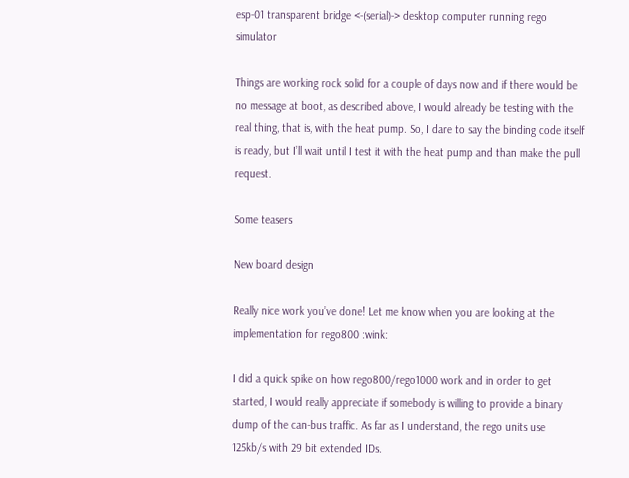esp-01 transparent bridge <-(serial)-> desktop computer running rego simulator

Things are working rock solid for a couple of days now and if there would be no message at boot, as described above, I would already be testing with the real thing, that is, with the heat pump. So, I dare to say the binding code itself is ready, but I’ll wait until I test it with the heat pump and than make the pull request.

Some teasers

New board design

Really nice work you’ve done! Let me know when you are looking at the implementation for rego800 :wink:

I did a quick spike on how rego800/rego1000 work and in order to get started, I would really appreciate if somebody is willing to provide a binary dump of the can-bus traffic. As far as I understand, the rego units use 125kb/s with 29 bit extended IDs.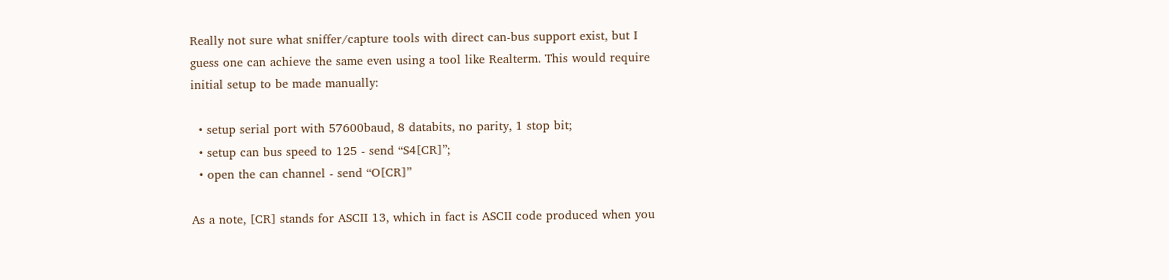Really not sure what sniffer/capture tools with direct can-bus support exist, but I guess one can achieve the same even using a tool like Realterm. This would require initial setup to be made manually:

  • setup serial port with 57600baud, 8 databits, no parity, 1 stop bit;
  • setup can bus speed to 125 - send “S4[CR]”;
  • open the can channel - send “O[CR]”

As a note, [CR] stands for ASCII 13, which in fact is ASCII code produced when you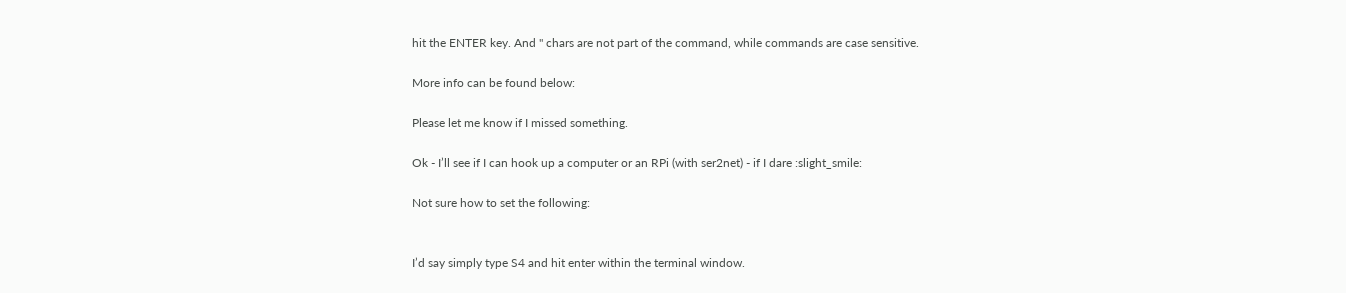hit the ENTER key. And " chars are not part of the command, while commands are case sensitive.

More info can be found below:

Please let me know if I missed something.

Ok - I’ll see if I can hook up a computer or an RPi (with ser2net) - if I dare :slight_smile:

Not sure how to set the following:


I’d say simply type S4 and hit enter within the terminal window.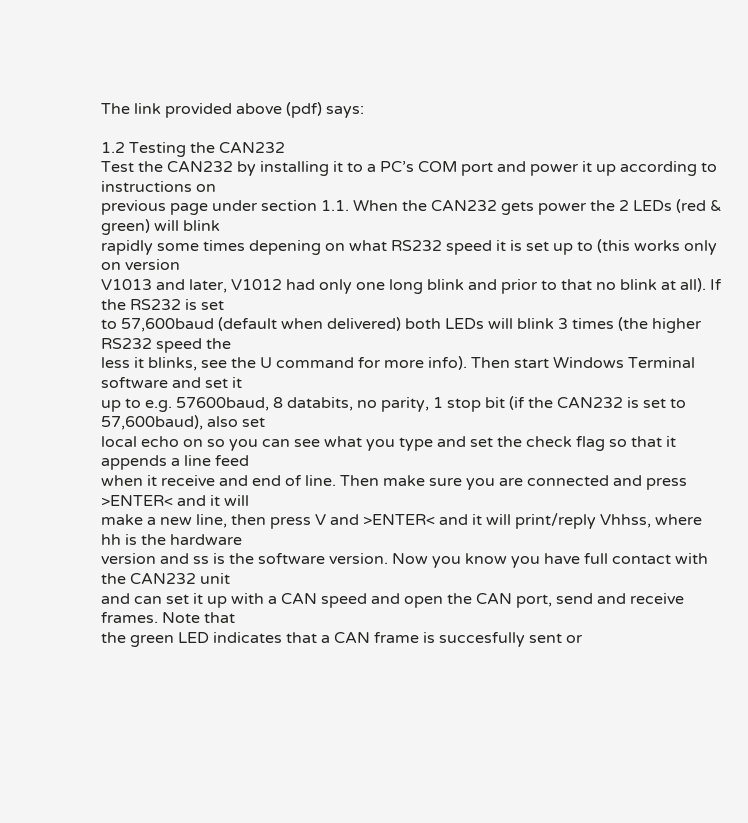The link provided above (pdf) says:

1.2 Testing the CAN232
Test the CAN232 by installing it to a PC’s COM port and power it up according to instructions on
previous page under section 1.1. When the CAN232 gets power the 2 LEDs (red & green) will blink
rapidly some times depening on what RS232 speed it is set up to (this works only on version
V1013 and later, V1012 had only one long blink and prior to that no blink at all). If the RS232 is set
to 57,600baud (default when delivered) both LEDs will blink 3 times (the higher RS232 speed the
less it blinks, see the U command for more info). Then start Windows Terminal software and set it
up to e.g. 57600baud, 8 databits, no parity, 1 stop bit (if the CAN232 is set to 57,600baud), also set
local echo on so you can see what you type and set the check flag so that it appends a line feed
when it receive and end of line. Then make sure you are connected and press >ENTER< and it will
make a new line, then press V and >ENTER< and it will print/reply Vhhss, where hh is the hardware
version and ss is the software version. Now you know you have full contact with the CAN232 unit
and can set it up with a CAN speed and open the CAN port, send and receive frames. Note that
the green LED indicates that a CAN frame is succesfully sent or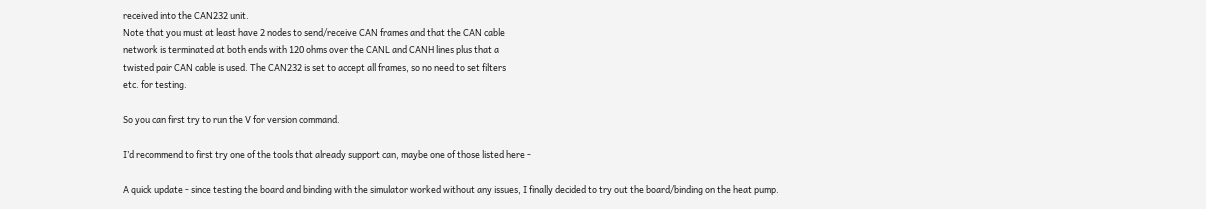received into the CAN232 unit.
Note that you must at least have 2 nodes to send/receive CAN frames and that the CAN cable
network is terminated at both ends with 120 ohms over the CANL and CANH lines plus that a
twisted pair CAN cable is used. The CAN232 is set to accept all frames, so no need to set filters
etc. for testing.

So you can first try to run the V for version command.

I’d recommend to first try one of the tools that already support can, maybe one of those listed here -

A quick update - since testing the board and binding with the simulator worked without any issues, I finally decided to try out the board/binding on the heat pump.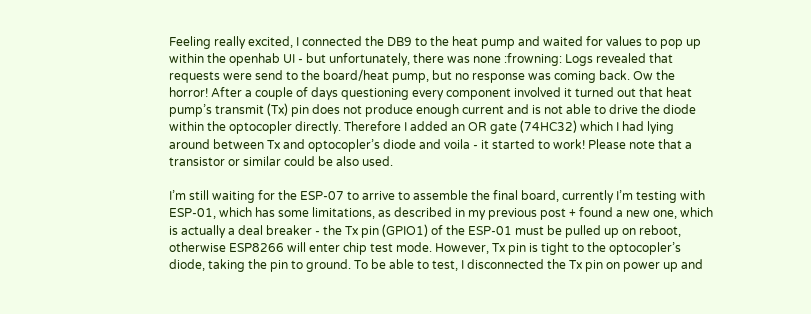Feeling really excited, I connected the DB9 to the heat pump and waited for values to pop up within the openhab UI - but unfortunately, there was none :frowning: Logs revealed that requests were send to the board/heat pump, but no response was coming back. Ow the horror! After a couple of days questioning every component involved it turned out that heat pump’s transmit (Tx) pin does not produce enough current and is not able to drive the diode within the optocopler directly. Therefore I added an OR gate (74HC32) which I had lying around between Tx and optocopler’s diode and voila - it started to work! Please note that a transistor or similar could be also used.

I’m still waiting for the ESP-07 to arrive to assemble the final board, currently I’m testing with ESP-01, which has some limitations, as described in my previous post + found a new one, which is actually a deal breaker - the Tx pin (GPIO1) of the ESP-01 must be pulled up on reboot, otherwise ESP8266 will enter chip test mode. However, Tx pin is tight to the optocopler’s diode, taking the pin to ground. To be able to test, I disconnected the Tx pin on power up and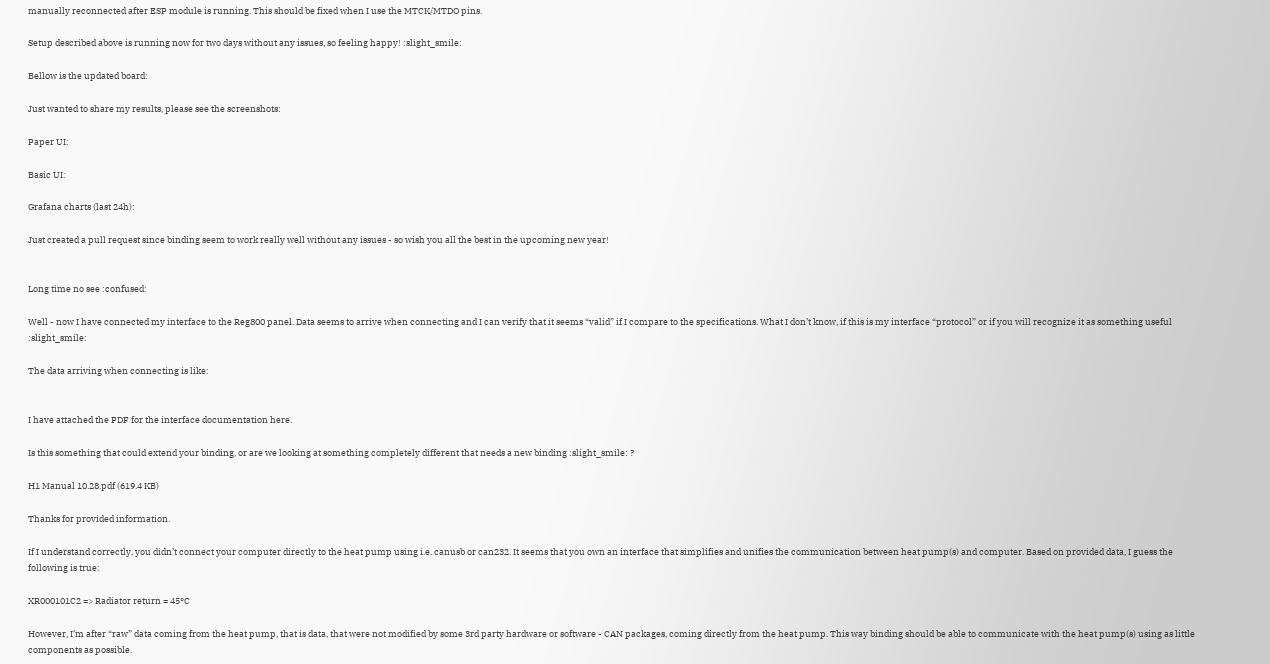manually reconnected after ESP module is running. This should be fixed when I use the MTCK/MTDO pins.

Setup described above is running now for two days without any issues, so feeling happy! :slight_smile:

Bellow is the updated board:

Just wanted to share my results, please see the screenshots:

Paper UI:

Basic UI:

Grafana charts (last 24h):

Just created a pull request since binding seem to work really well without any issues - so wish you all the best in the upcoming new year!


Long time no see :confused:

Well - now I have connected my interface to the Reg800 panel. Data seems to arrive when connecting and I can verify that it seems “valid” if I compare to the specifications. What I don’t know, if this is my interface “protocol” or if you will recognize it as something useful :slight_smile:

The data arriving when connecting is like:


I have attached the PDF for the interface documentation here.

Is this something that could extend your binding, or are we looking at something completely different that needs a new binding :slight_smile: ?

H1 Manual 10.28.pdf (619.4 KB)

Thanks for provided information.

If I understand correctly, you didn’t connect your computer directly to the heat pump using i.e. canusb or can232. It seems that you own an interface that simplifies and unifies the communication between heat pump(s) and computer. Based on provided data, I guess the following is true:

XR000101C2 => Radiator return = 45°C

However, I’m after “raw” data coming from the heat pump, that is data, that were not modified by some 3rd party hardware or software - CAN packages, coming directly from the heat pump. This way binding should be able to communicate with the heat pump(s) using as little components as possible.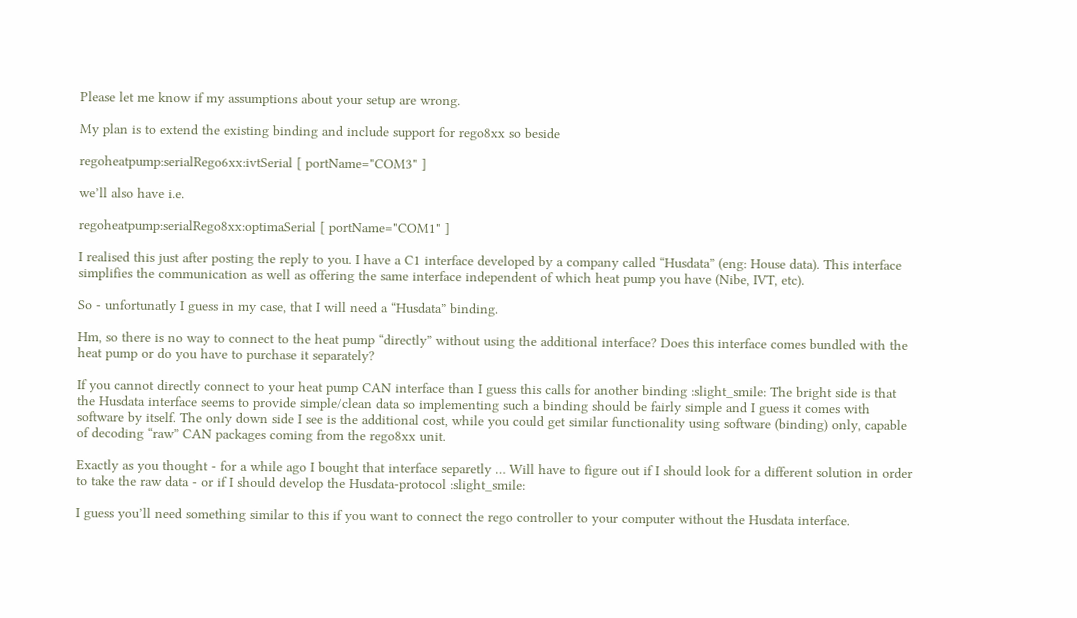Please let me know if my assumptions about your setup are wrong.

My plan is to extend the existing binding and include support for rego8xx so beside

regoheatpump:serialRego6xx:ivtSerial [ portName="COM3" ]

we’ll also have i.e.

regoheatpump:serialRego8xx:optimaSerial [ portName="COM1" ]

I realised this just after posting the reply to you. I have a C1 interface developed by a company called “Husdata” (eng: House data). This interface simplifies the communication as well as offering the same interface independent of which heat pump you have (Nibe, IVT, etc).

So - unfortunatly I guess in my case, that I will need a “Husdata” binding.

Hm, so there is no way to connect to the heat pump “directly” without using the additional interface? Does this interface comes bundled with the heat pump or do you have to purchase it separately?

If you cannot directly connect to your heat pump CAN interface than I guess this calls for another binding :slight_smile: The bright side is that the Husdata interface seems to provide simple/clean data so implementing such a binding should be fairly simple and I guess it comes with software by itself. The only down side I see is the additional cost, while you could get similar functionality using software (binding) only, capable of decoding “raw” CAN packages coming from the rego8xx unit.

Exactly as you thought - for a while ago I bought that interface separetly … Will have to figure out if I should look for a different solution in order to take the raw data - or if I should develop the Husdata-protocol :slight_smile:

I guess you’ll need something similar to this if you want to connect the rego controller to your computer without the Husdata interface.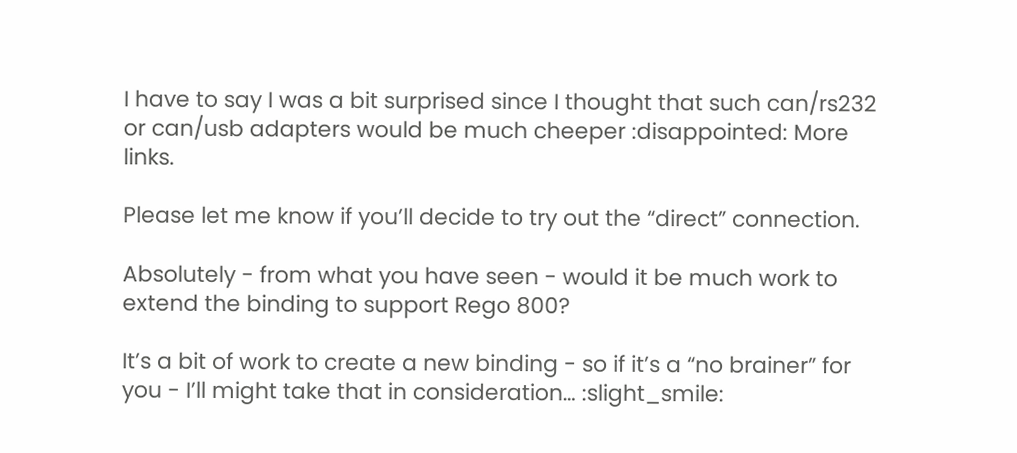I have to say I was a bit surprised since I thought that such can/rs232 or can/usb adapters would be much cheeper :disappointed: More links.

Please let me know if you’ll decide to try out the “direct” connection.

Absolutely - from what you have seen - would it be much work to extend the binding to support Rego 800?

It’s a bit of work to create a new binding - so if it’s a “no brainer” for you - I’ll might take that in consideration… :slight_smile: